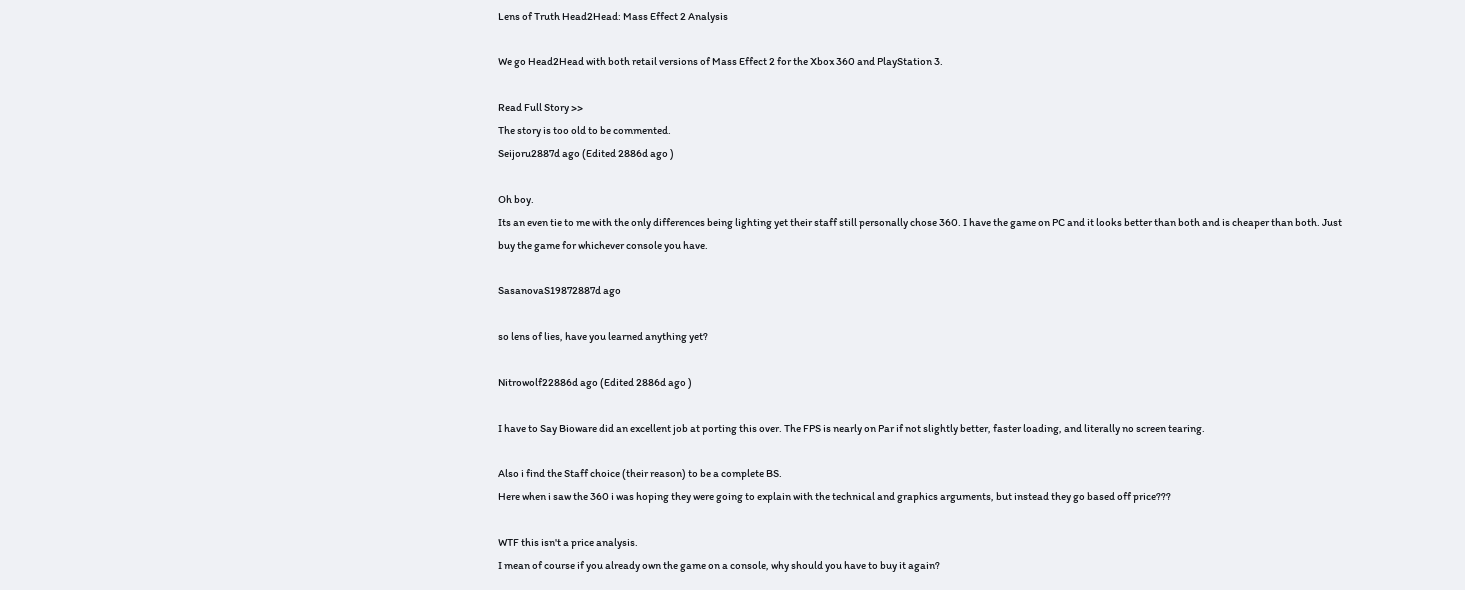Lens of Truth Head2Head: Mass Effect 2 Analysis

We go Head2Head with both retail versions of Mass Effect 2 for the Xbox 360 and PlayStation 3.

Read Full Story >>
The story is too old to be commented.
Seijoru2887d ago (Edited 2886d ago )

Oh boy.
Its an even tie to me with the only differences being lighting yet their staff still personally chose 360. I have the game on PC and it looks better than both and is cheaper than both. Just buy the game for whichever console you have.

SasanovaS19872887d ago

so lens of lies, have you learned anything yet?

Nitrowolf22886d ago (Edited 2886d ago )

I have to Say Bioware did an excellent job at porting this over. The FPS is nearly on Par if not slightly better, faster loading, and literally no screen tearing.

Also i find the Staff choice (their reason) to be a complete BS.
Here when i saw the 360 i was hoping they were going to explain with the technical and graphics arguments, but instead they go based off price???

WTF this isn't a price analysis.
I mean of course if you already own the game on a console, why should you have to buy it again?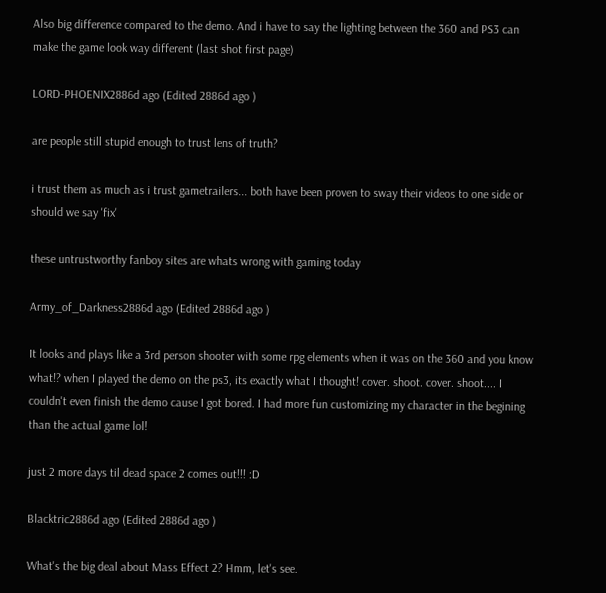Also big difference compared to the demo. And i have to say the lighting between the 360 and PS3 can make the game look way different (last shot first page)

LORD-PHOENIX2886d ago (Edited 2886d ago )

are people still stupid enough to trust lens of truth?

i trust them as much as i trust gametrailers... both have been proven to sway their videos to one side or should we say 'fix'

these untrustworthy fanboy sites are whats wrong with gaming today

Army_of_Darkness2886d ago (Edited 2886d ago )

It looks and plays like a 3rd person shooter with some rpg elements when it was on the 360 and you know what!? when I played the demo on the ps3, its exactly what I thought! cover. shoot. cover. shoot.... I couldn't even finish the demo cause I got bored. I had more fun customizing my character in the begining than the actual game lol!

just 2 more days til dead space 2 comes out!!! :D

Blacktric2886d ago (Edited 2886d ago )

What's the big deal about Mass Effect 2? Hmm, let's see.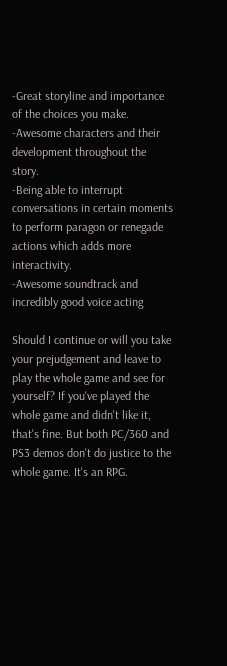-Great storyline and importance of the choices you make.
-Awesome characters and their development throughout the story.
-Being able to interrupt conversations in certain moments to perform paragon or renegade actions which adds more interactivity.
-Awesome soundtrack and incredibly good voice acting

Should I continue or will you take your prejudgement and leave to play the whole game and see for yourself? If you've played the whole game and didn't like it, that's fine. But both PC/360 and PS3 demos don't do justice to the whole game. It's an RPG.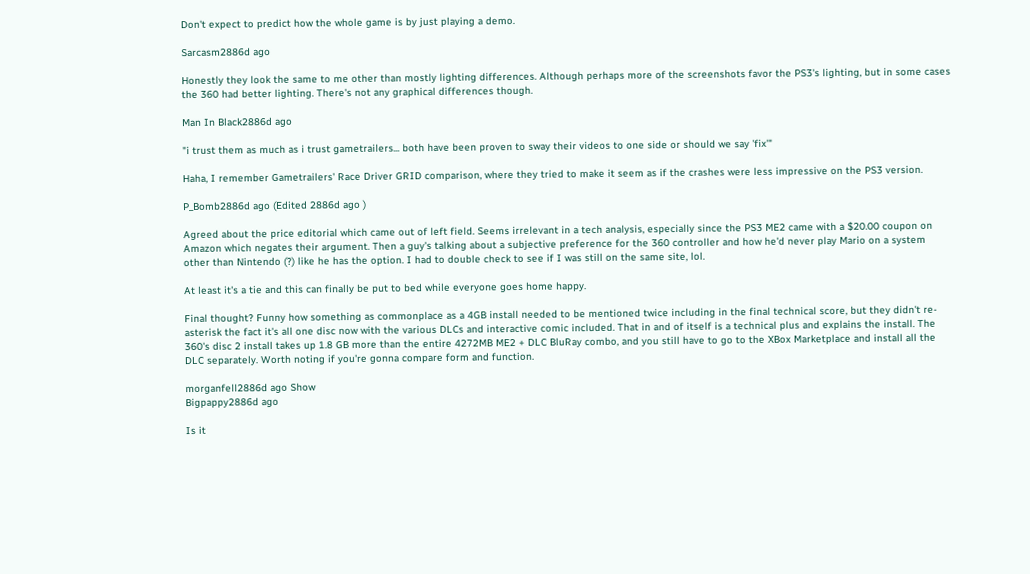Don't expect to predict how the whole game is by just playing a demo.

Sarcasm2886d ago

Honestly they look the same to me other than mostly lighting differences. Although perhaps more of the screenshots favor the PS3's lighting, but in some cases the 360 had better lighting. There's not any graphical differences though.

Man In Black2886d ago

"i trust them as much as i trust gametrailers... both have been proven to sway their videos to one side or should we say 'fix'"

Haha, I remember Gametrailers' Race Driver GRID comparison, where they tried to make it seem as if the crashes were less impressive on the PS3 version.

P_Bomb2886d ago (Edited 2886d ago )

Agreed about the price editorial which came out of left field. Seems irrelevant in a tech analysis, especially since the PS3 ME2 came with a $20.00 coupon on Amazon which negates their argument. Then a guy's talking about a subjective preference for the 360 controller and how he'd never play Mario on a system other than Nintendo (?) like he has the option. I had to double check to see if I was still on the same site, lol.

At least it's a tie and this can finally be put to bed while everyone goes home happy.

Final thought? Funny how something as commonplace as a 4GB install needed to be mentioned twice including in the final technical score, but they didn't re-asterisk the fact it's all one disc now with the various DLCs and interactive comic included. That in and of itself is a technical plus and explains the install. The 360's disc 2 install takes up 1.8 GB more than the entire 4272MB ME2 + DLC BluRay combo, and you still have to go to the XBox Marketplace and install all the DLC separately. Worth noting if you're gonna compare form and function.

morganfell2886d ago Show
Bigpappy2886d ago

Is it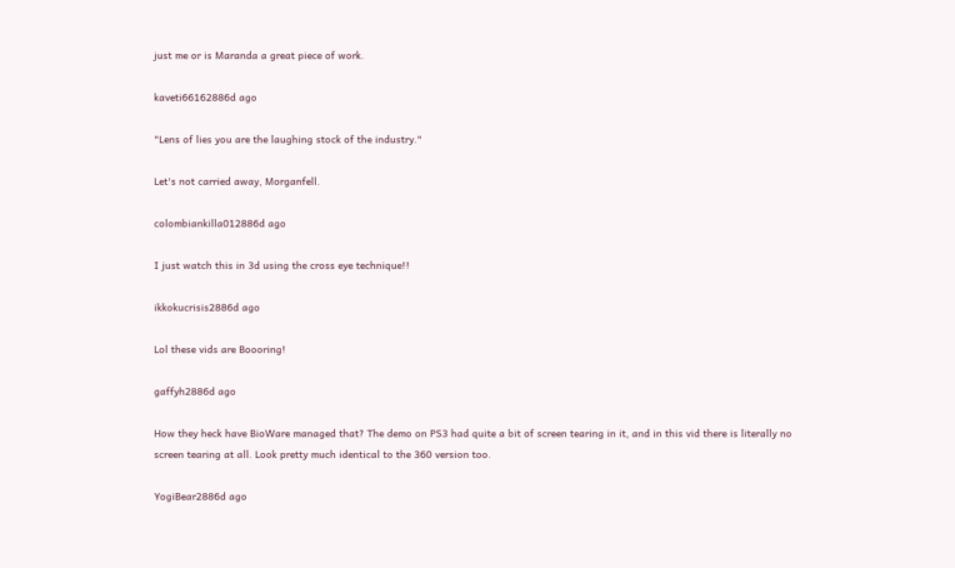just me or is Maranda a great piece of work.

kaveti66162886d ago

"Lens of lies you are the laughing stock of the industry."

Let's not carried away, Morganfell.

colombiankilla012886d ago

I just watch this in 3d using the cross eye technique!!

ikkokucrisis2886d ago

Lol these vids are Boooring!

gaffyh2886d ago

How they heck have BioWare managed that? The demo on PS3 had quite a bit of screen tearing in it, and in this vid there is literally no screen tearing at all. Look pretty much identical to the 360 version too.

YogiBear2886d ago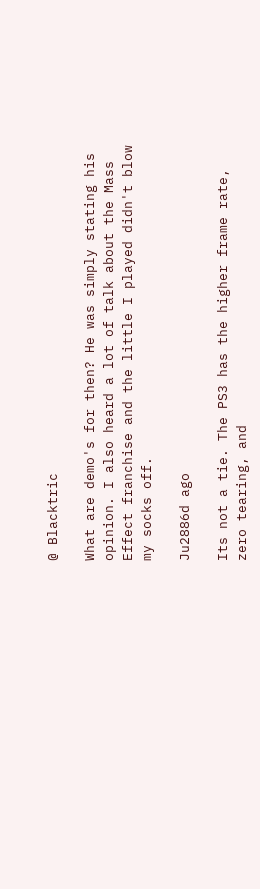@ Blacktric

What are demo's for then? He was simply stating his opinion. I also heard a lot of talk about the Mass Effect franchise and the little I played didn't blow my socks off.

Ju2886d ago

Its not a tie. The PS3 has the higher frame rate, zero tearing, and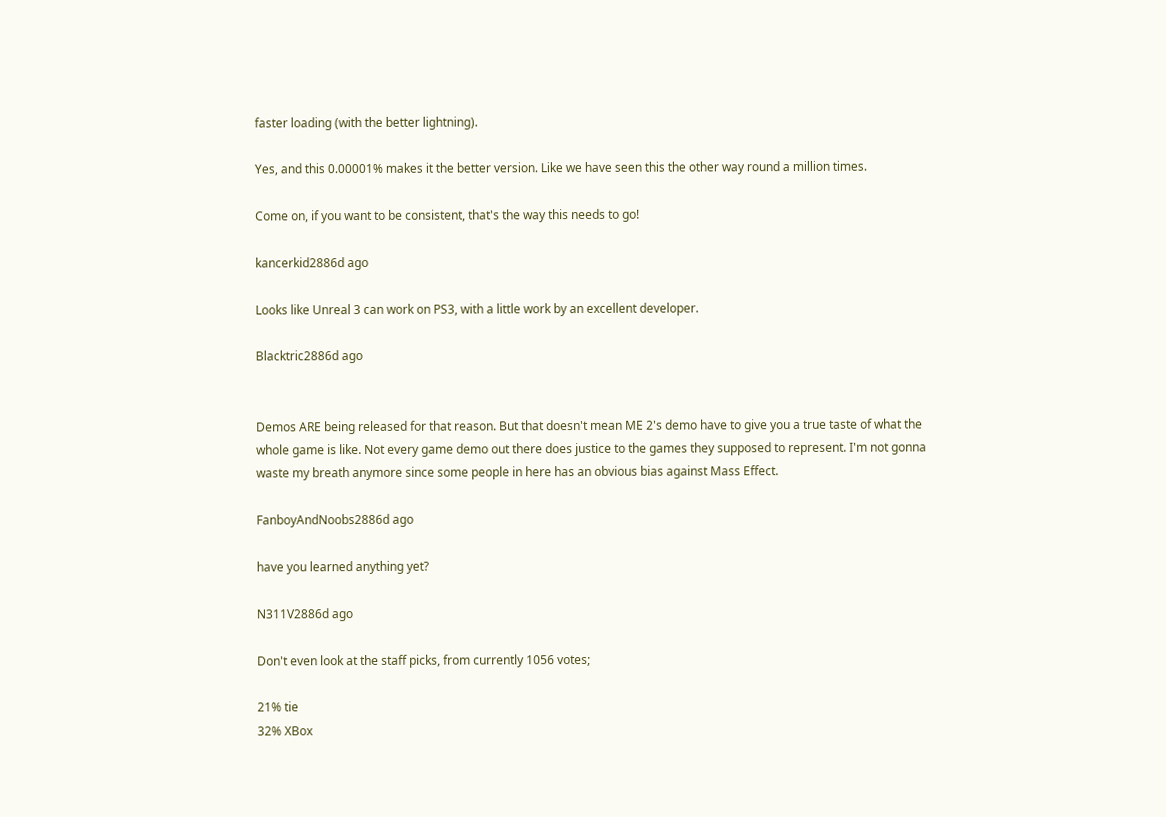faster loading (with the better lightning).

Yes, and this 0.00001% makes it the better version. Like we have seen this the other way round a million times.

Come on, if you want to be consistent, that's the way this needs to go!

kancerkid2886d ago

Looks like Unreal 3 can work on PS3, with a little work by an excellent developer.

Blacktric2886d ago


Demos ARE being released for that reason. But that doesn't mean ME 2's demo have to give you a true taste of what the whole game is like. Not every game demo out there does justice to the games they supposed to represent. I'm not gonna waste my breath anymore since some people in here has an obvious bias against Mass Effect.

FanboyAndNoobs2886d ago

have you learned anything yet?

N311V2886d ago

Don't even look at the staff picks, from currently 1056 votes;

21% tie
32% XBox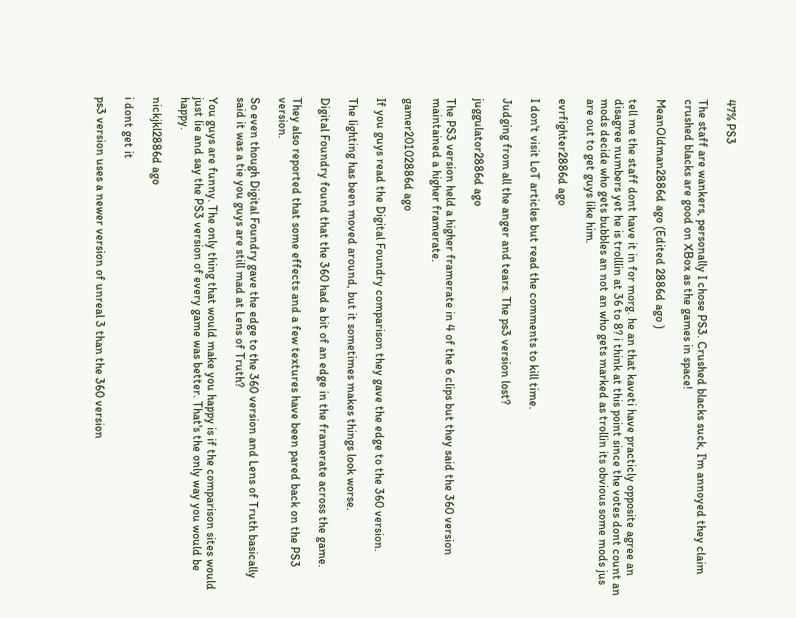47% PS3

The staff are wankers, personally I chose PS3. Crushed blacks suck, I'm annoyed they claim crushed blacks are good on XBox as the games in space!

MeanOldman2886d ago (Edited 2886d ago )

tell me the staff dont have it in for morg. he an that kaveti have practicly opposite agree an disagree numbers yet he is trolllin at 36 to 8? i think at this point since the votes dont count an mods decide who gets bubbles an not an who gets marked as trollin its obvious some mods jus are out to get guys like him.

evrfighter2886d ago

I don't visit LoT articles but read the comments to kill time.

Judging from all the anger and tears. The ps3 version lost?

juggulator2886d ago

The PS3 version held a higher framerate in 4 of the 6 clips but they said the 360 version maintained a higher framerate.

gamer20102886d ago

If you guys read the Digital Foundry comparison they gave the edge to the 360 version.

The lighting has been moved around, but it sometimes makes things look worse.

Digital Foundry found that the 360 had a bit of an edge in the framerate across the game.

They also reported that some effects and a few textures have been pared back on the PS3 version.

So even though Digital Foundry gave the edge to the 360 version and Lens of Truth basically said it was a tie you guys are still mad at Lens of Truth?

You guys are funny. The only thing that would make you happy is if the comparison sites would just lie and say the PS3 version of every game was better. That's the only way you would be happy.

nickjkl2886d ago

i dont get it

ps3 version uses a newer version of unreal 3 than the 360 version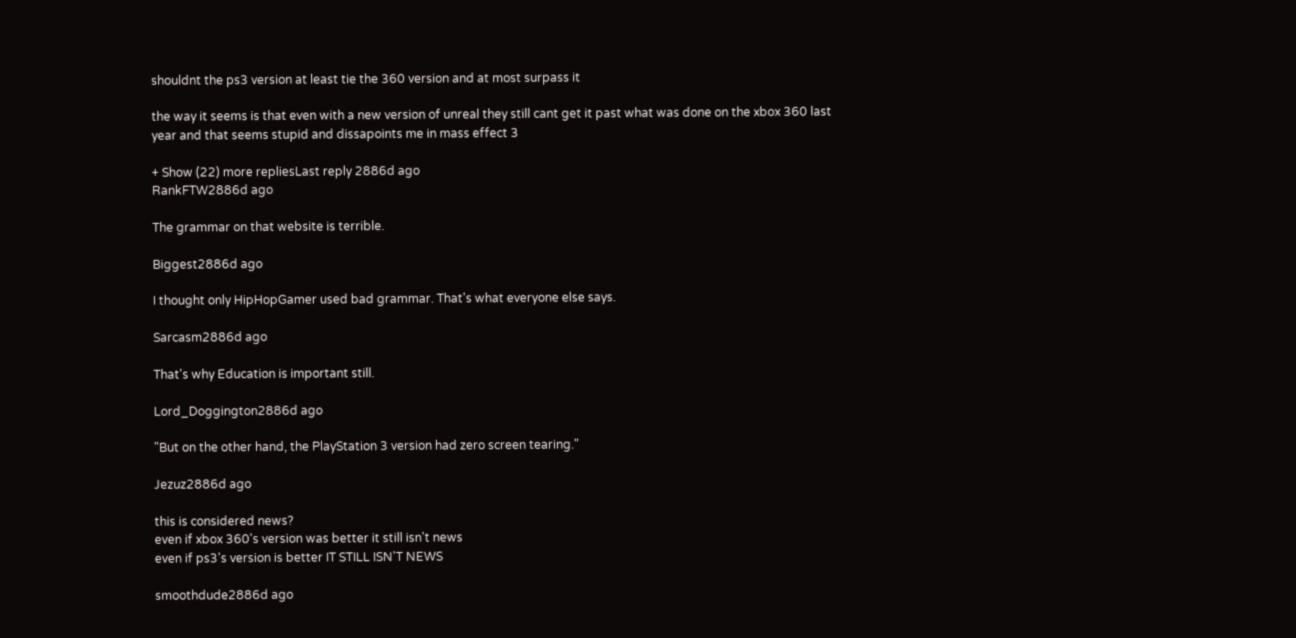shouldnt the ps3 version at least tie the 360 version and at most surpass it

the way it seems is that even with a new version of unreal they still cant get it past what was done on the xbox 360 last year and that seems stupid and dissapoints me in mass effect 3

+ Show (22) more repliesLast reply 2886d ago
RankFTW2886d ago

The grammar on that website is terrible.

Biggest2886d ago

I thought only HipHopGamer used bad grammar. That's what everyone else says.

Sarcasm2886d ago

That's why Education is important still.

Lord_Doggington2886d ago

"But on the other hand, the PlayStation 3 version had zero screen tearing."

Jezuz2886d ago

this is considered news?
even if xbox 360's version was better it still isn't news
even if ps3's version is better IT STILL ISN'T NEWS

smoothdude2886d ago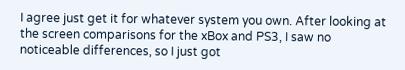I agree just get it for whatever system you own. After looking at the screen comparisons for the xBox and PS3, I saw no noticeable differences, so I just got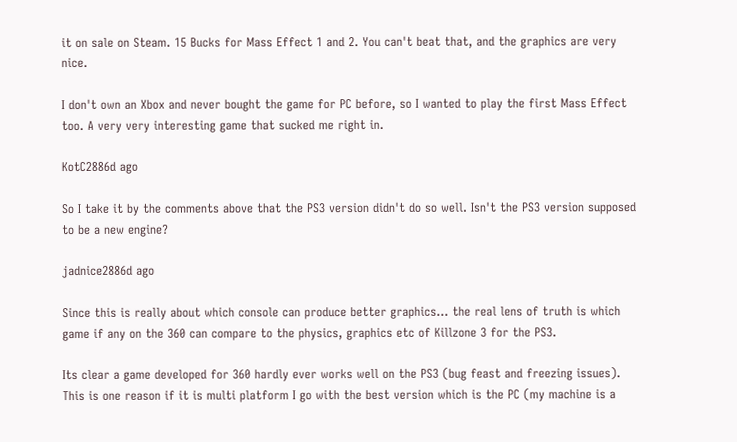it on sale on Steam. 15 Bucks for Mass Effect 1 and 2. You can't beat that, and the graphics are very nice.

I don't own an Xbox and never bought the game for PC before, so I wanted to play the first Mass Effect too. A very very interesting game that sucked me right in.

KotC2886d ago

So I take it by the comments above that the PS3 version didn't do so well. Isn't the PS3 version supposed to be a new engine?

jadnice2886d ago

Since this is really about which console can produce better graphics... the real lens of truth is which game if any on the 360 can compare to the physics, graphics etc of Killzone 3 for the PS3.

Its clear a game developed for 360 hardly ever works well on the PS3 (bug feast and freezing issues). This is one reason if it is multi platform I go with the best version which is the PC (my machine is a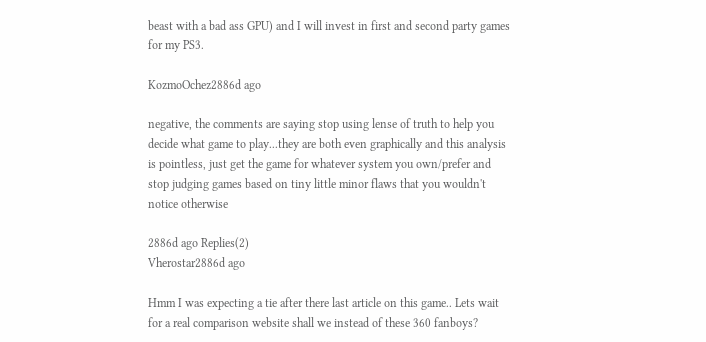beast with a bad ass GPU) and I will invest in first and second party games for my PS3.

KozmoOchez2886d ago

negative, the comments are saying stop using lense of truth to help you decide what game to play...they are both even graphically and this analysis is pointless, just get the game for whatever system you own/prefer and stop judging games based on tiny little minor flaws that you wouldn't notice otherwise

2886d ago Replies(2)
Vherostar2886d ago

Hmm I was expecting a tie after there last article on this game.. Lets wait for a real comparison website shall we instead of these 360 fanboys?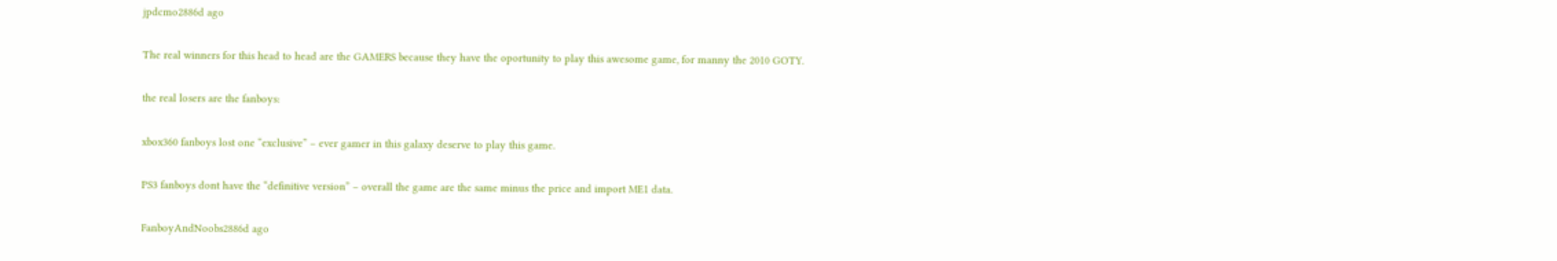jpdcmo2886d ago

The real winners for this head to head are the GAMERS because they have the oportunity to play this awesome game, for manny the 2010 GOTY.

the real losers are the fanboys:

xbox360 fanboys lost one “exclusive” – ever gamer in this galaxy deserve to play this game.

PS3 fanboys dont have the “definitive version” – overall the game are the same minus the price and import ME1 data.

FanboyAndNoobs2886d ago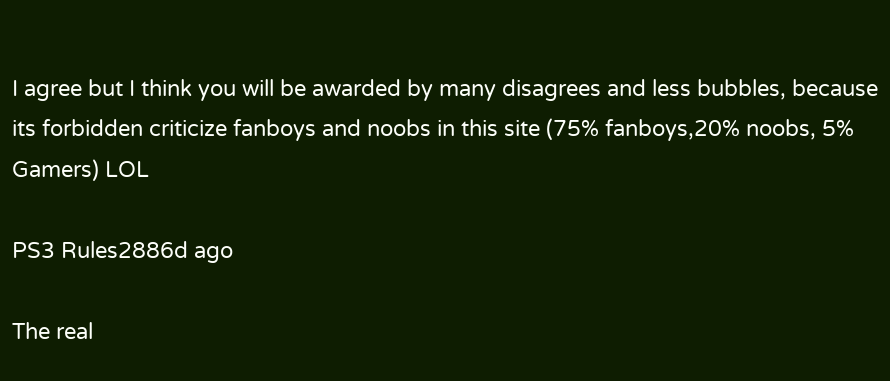I agree but I think you will be awarded by many disagrees and less bubbles, because its forbidden criticize fanboys and noobs in this site (75% fanboys,20% noobs, 5% Gamers) LOL

PS3 Rules2886d ago

The real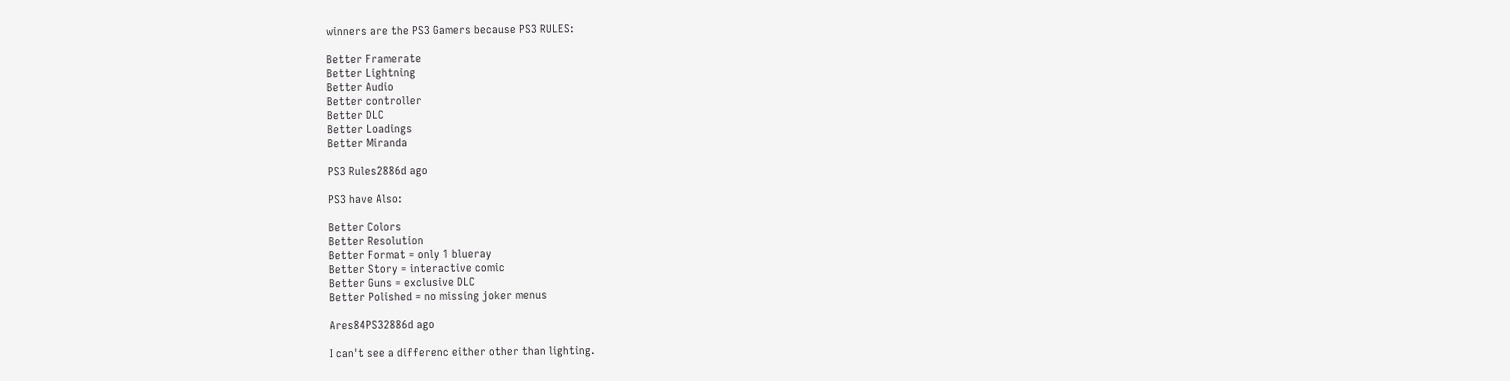winners are the PS3 Gamers because PS3 RULES:

Better Framerate
Better Lightning
Better Audio
Better controller
Better DLC
Better Loadings
Better Miranda

PS3 Rules2886d ago

PS3 have Also:

Better Colors
Better Resolution
Better Format = only 1 blueray
Better Story = interactive comic
Better Guns = exclusive DLC
Better Polished = no missing joker menus

Ares84PS32886d ago

I can't see a differenc either other than lighting.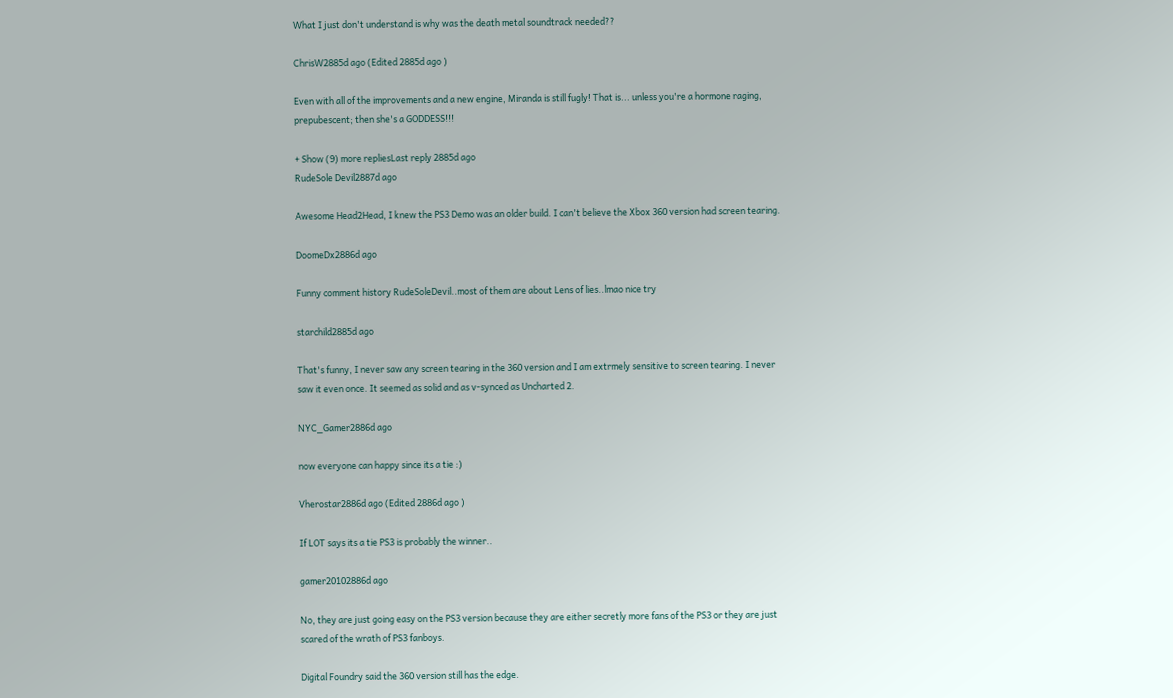What I just don't understand is why was the death metal soundtrack needed??

ChrisW2885d ago (Edited 2885d ago )

Even with all of the improvements and a new engine, Miranda is still fugly! That is... unless you're a hormone raging, prepubescent; then she's a GODDESS!!!

+ Show (9) more repliesLast reply 2885d ago
RudeSole Devil2887d ago

Awesome Head2Head, I knew the PS3 Demo was an older build. I can't believe the Xbox 360 version had screen tearing.

DoomeDx2886d ago

Funny comment history RudeSoleDevil..most of them are about Lens of lies..lmao nice try

starchild2885d ago

That's funny, I never saw any screen tearing in the 360 version and I am extrmely sensitive to screen tearing. I never saw it even once. It seemed as solid and as v-synced as Uncharted 2.

NYC_Gamer2886d ago

now everyone can happy since its a tie :)

Vherostar2886d ago (Edited 2886d ago )

If LOT says its a tie PS3 is probably the winner..

gamer20102886d ago

No, they are just going easy on the PS3 version because they are either secretly more fans of the PS3 or they are just scared of the wrath of PS3 fanboys.

Digital Foundry said the 360 version still has the edge.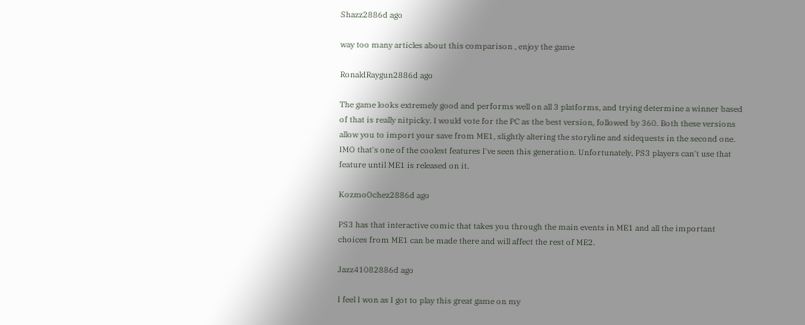Shazz2886d ago

way too many articles about this comparison , enjoy the game

RonaldRaygun2886d ago

The game looks extremely good and performs well on all 3 platforms, and trying determine a winner based of that is really nitpicky. I would vote for the PC as the best version, followed by 360. Both these versions allow you to import your save from ME1, slightly altering the storyline and sidequests in the second one. IMO that's one of the coolest features I've seen this generation. Unfortunately, PS3 players can't use that feature until ME1 is released on it.

KozmoOchez2886d ago

PS3 has that interactive comic that takes you through the main events in ME1 and all the important choices from ME1 can be made there and will affect the rest of ME2.

Jazz41082886d ago

I feel I won as I got to play this great game on my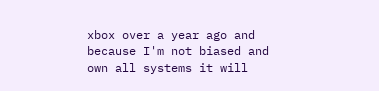xbox over a year ago and because I'm not biased and own all systems it will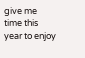give me time this year to enjoy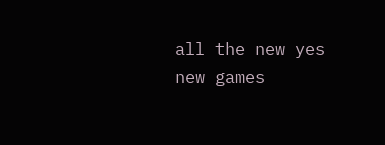all the new yes new games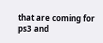that are coming for ps3 and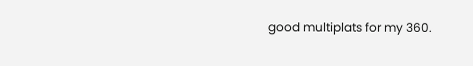good multiplats for my 360.